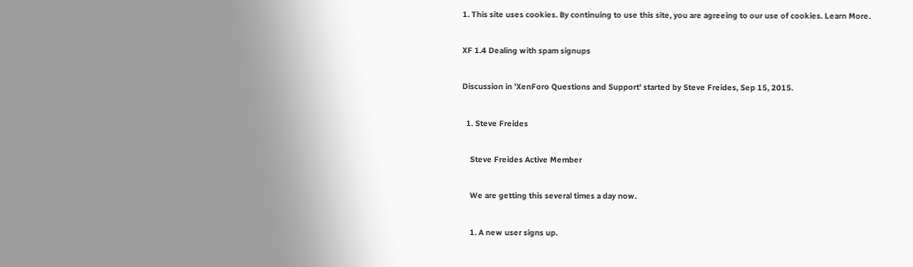1. This site uses cookies. By continuing to use this site, you are agreeing to our use of cookies. Learn More.

XF 1.4 Dealing with spam signups

Discussion in 'XenForo Questions and Support' started by Steve Freides, Sep 15, 2015.

  1. Steve Freides

    Steve Freides Active Member

    We are getting this several times a day now.

    1. A new user signs up.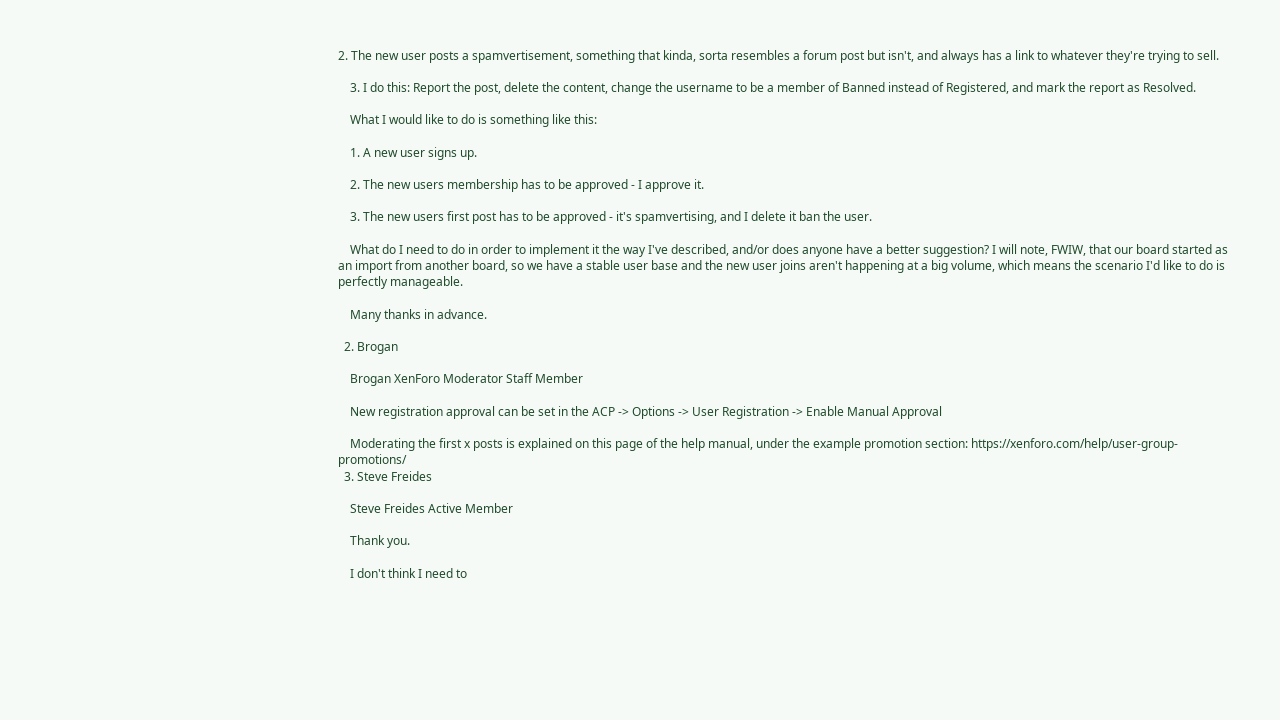2. The new user posts a spamvertisement, something that kinda, sorta resembles a forum post but isn't, and always has a link to whatever they're trying to sell.

    3. I do this: Report the post, delete the content, change the username to be a member of Banned instead of Registered, and mark the report as Resolved.

    What I would like to do is something like this:

    1. A new user signs up.

    2. The new users membership has to be approved - I approve it.

    3. The new users first post has to be approved - it's spamvertising, and I delete it ban the user.

    What do I need to do in order to implement it the way I've described, and/or does anyone have a better suggestion? I will note, FWIW, that our board started as an import from another board, so we have a stable user base and the new user joins aren't happening at a big volume, which means the scenario I'd like to do is perfectly manageable.

    Many thanks in advance.

  2. Brogan

    Brogan XenForo Moderator Staff Member

    New registration approval can be set in the ACP -> Options -> User Registration -> Enable Manual Approval

    Moderating the first x posts is explained on this page of the help manual, under the example promotion section: https://xenforo.com/help/user-group-promotions/
  3. Steve Freides

    Steve Freides Active Member

    Thank you.

    I don't think I need to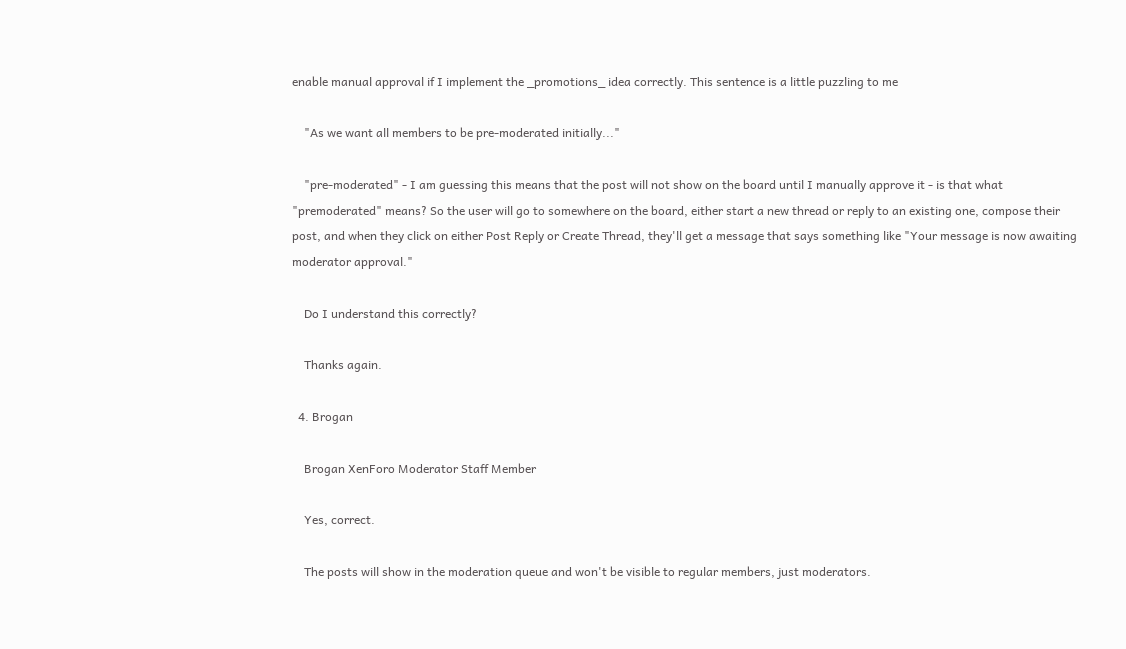enable manual approval if I implement the _promotions_ idea correctly. This sentence is a little puzzling to me

    "As we want all members to be pre-moderated initially..."

    "pre-moderated" - I am guessing this means that the post will not show on the board until I manually approve it - is that what "premoderated" means? So the user will go to somewhere on the board, either start a new thread or reply to an existing one, compose their post, and when they click on either Post Reply or Create Thread, they'll get a message that says something like "Your message is now awaiting moderator approval."

    Do I understand this correctly?

    Thanks again.

  4. Brogan

    Brogan XenForo Moderator Staff Member

    Yes, correct.

    The posts will show in the moderation queue and won't be visible to regular members, just moderators.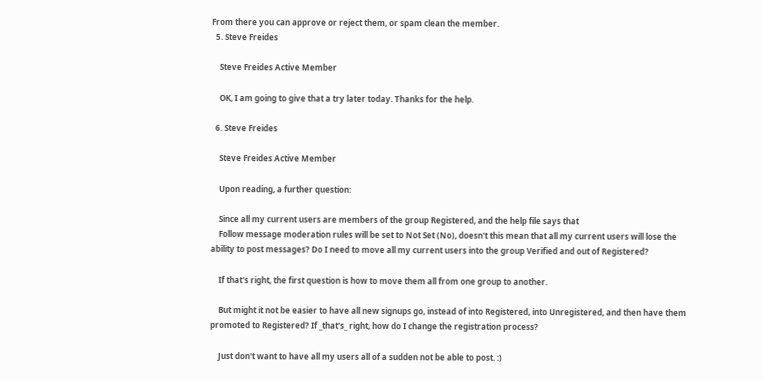From there you can approve or reject them, or spam clean the member.
  5. Steve Freides

    Steve Freides Active Member

    OK, I am going to give that a try later today. Thanks for the help.

  6. Steve Freides

    Steve Freides Active Member

    Upon reading, a further question:

    Since all my current users are members of the group Registered, and the help file says that
    Follow message moderation rules will be set to Not Set (No), doesn't this mean that all my current users will lose the ability to post messages? Do I need to move all my current users into the group Verified and out of Registered?

    If that's right, the first question is how to move them all from one group to another.

    But might it not be easier to have all new signups go, instead of into Registered, into Unregistered, and then have them promoted to Registered? If _that's_ right, how do I change the registration process?

    Just don't want to have all my users all of a sudden not be able to post. :)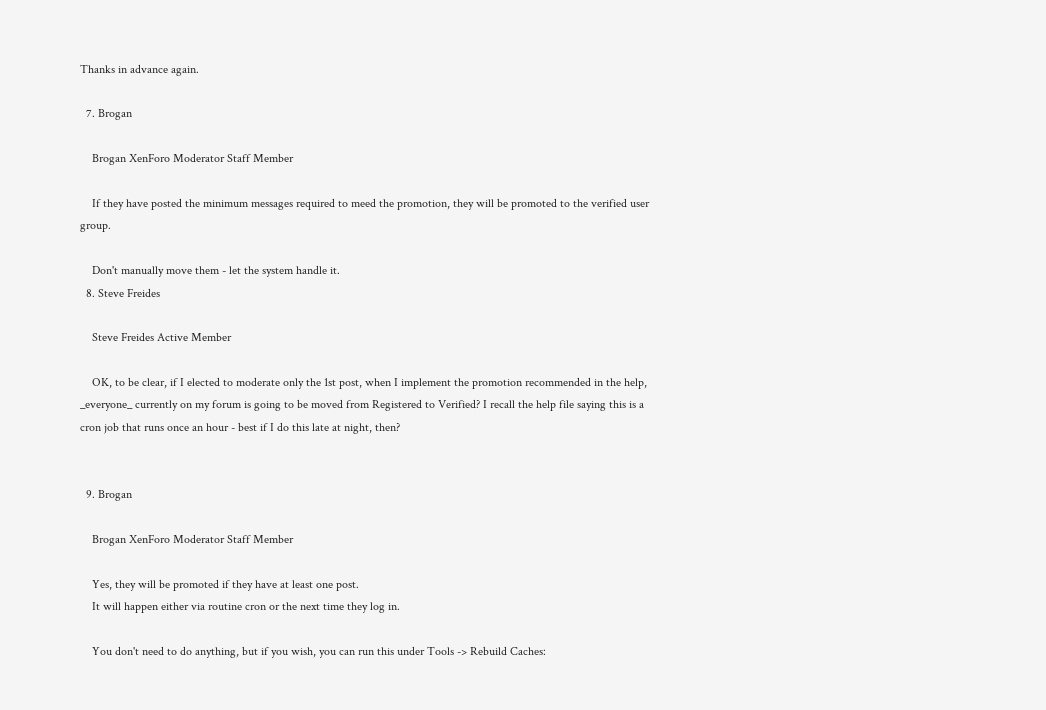Thanks in advance again.

  7. Brogan

    Brogan XenForo Moderator Staff Member

    If they have posted the minimum messages required to meed the promotion, they will be promoted to the verified user group.

    Don't manually move them - let the system handle it.
  8. Steve Freides

    Steve Freides Active Member

    OK, to be clear, if I elected to moderate only the 1st post, when I implement the promotion recommended in the help, _everyone_ currently on my forum is going to be moved from Registered to Verified? I recall the help file saying this is a cron job that runs once an hour - best if I do this late at night, then?


  9. Brogan

    Brogan XenForo Moderator Staff Member

    Yes, they will be promoted if they have at least one post.
    It will happen either via routine cron or the next time they log in.

    You don't need to do anything, but if you wish, you can run this under Tools -> Rebuild Caches: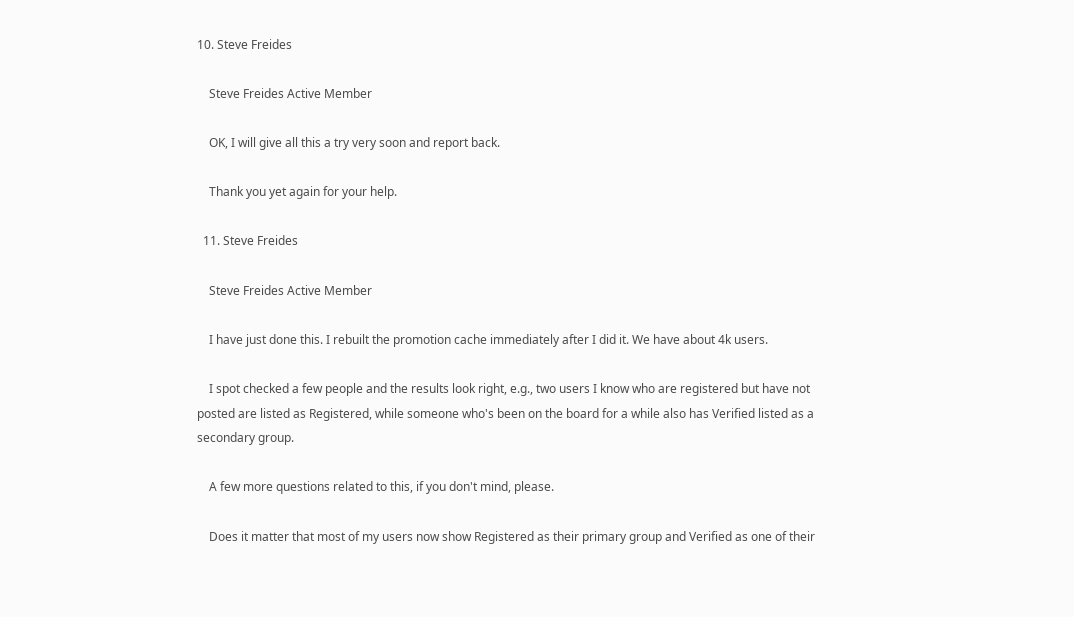10. Steve Freides

    Steve Freides Active Member

    OK, I will give all this a try very soon and report back.

    Thank you yet again for your help.

  11. Steve Freides

    Steve Freides Active Member

    I have just done this. I rebuilt the promotion cache immediately after I did it. We have about 4k users.

    I spot checked a few people and the results look right, e.g., two users I know who are registered but have not posted are listed as Registered, while someone who's been on the board for a while also has Verified listed as a secondary group.

    A few more questions related to this, if you don't mind, please.

    Does it matter that most of my users now show Registered as their primary group and Verified as one of their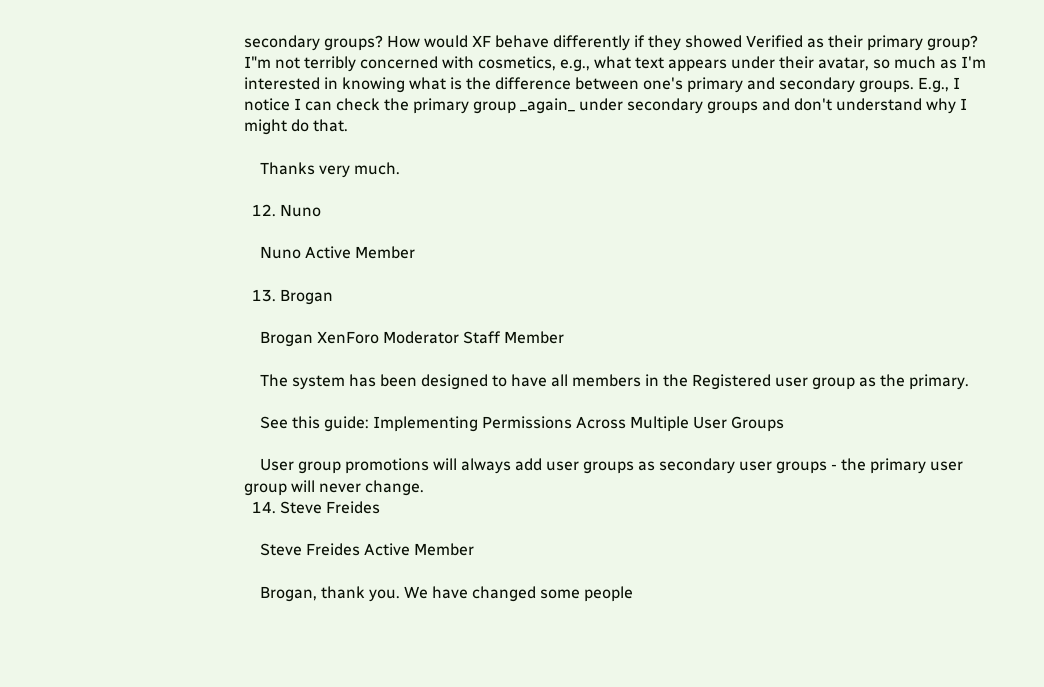secondary groups? How would XF behave differently if they showed Verified as their primary group? I"m not terribly concerned with cosmetics, e.g., what text appears under their avatar, so much as I'm interested in knowing what is the difference between one's primary and secondary groups. E.g., I notice I can check the primary group _again_ under secondary groups and don't understand why I might do that.

    Thanks very much.

  12. Nuno

    Nuno Active Member

  13. Brogan

    Brogan XenForo Moderator Staff Member

    The system has been designed to have all members in the Registered user group as the primary.

    See this guide: Implementing Permissions Across Multiple User Groups

    User group promotions will always add user groups as secondary user groups - the primary user group will never change.
  14. Steve Freides

    Steve Freides Active Member

    Brogan, thank you. We have changed some people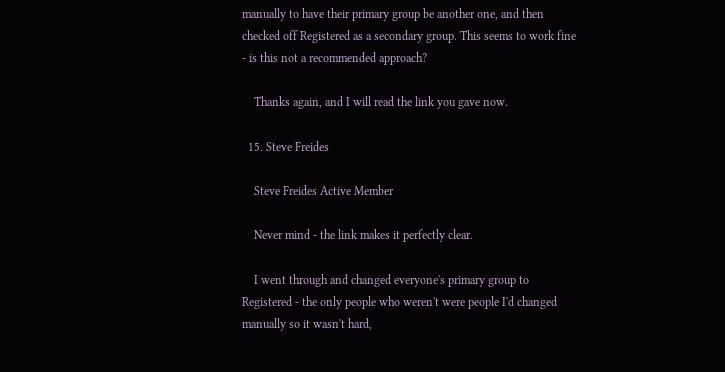manually to have their primary group be another one, and then checked off Registered as a secondary group. This seems to work fine - is this not a recommended approach?

    Thanks again, and I will read the link you gave now.

  15. Steve Freides

    Steve Freides Active Member

    Never mind - the link makes it perfectly clear.

    I went through and changed everyone's primary group to Registered - the only people who weren't were people I'd changed manually so it wasn't hard,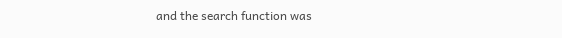and the search function was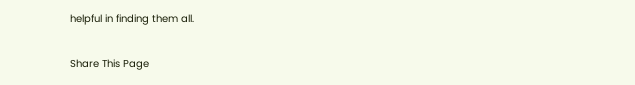helpful in finding them all.


Share This Page